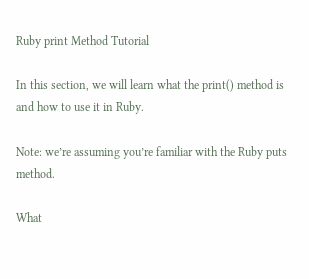Ruby print Method Tutorial

In this section, we will learn what the print() method is and how to use it in Ruby.

Note: we’re assuming you’re familiar with the Ruby puts method.

What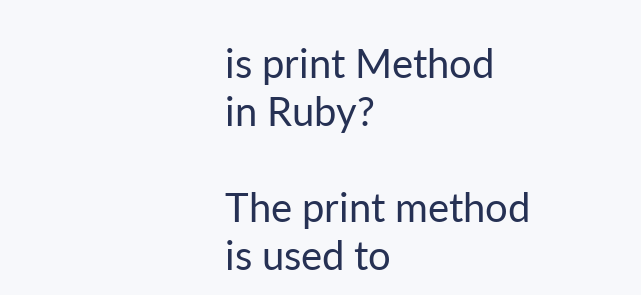is print Method in Ruby?

The print method is used to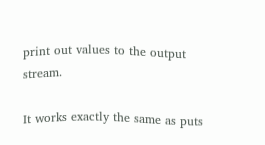print out values to the output stream.

It works exactly the same as puts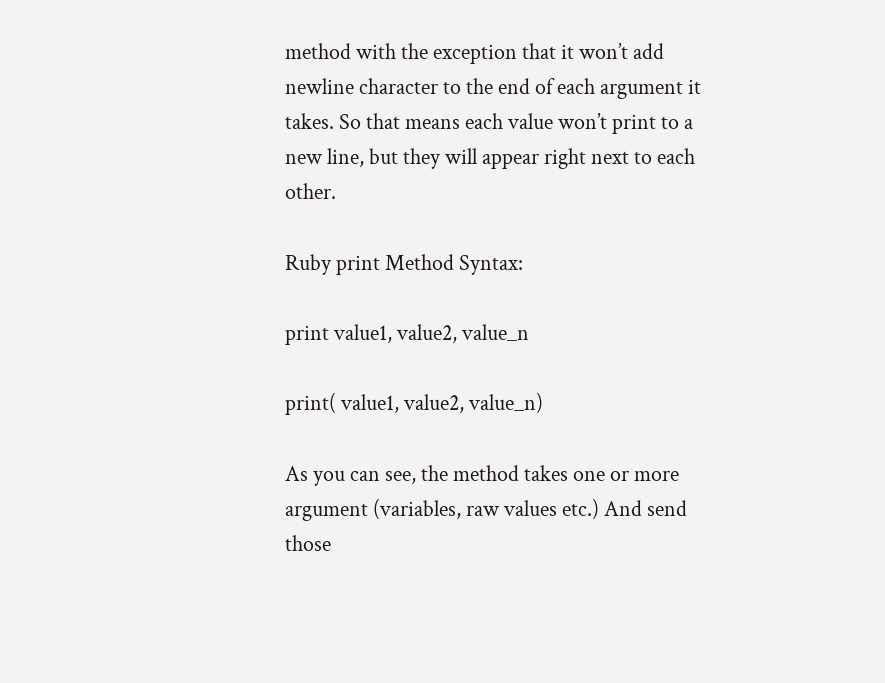method with the exception that it won’t add newline character to the end of each argument it takes. So that means each value won’t print to a new line, but they will appear right next to each other.

Ruby print Method Syntax:

print value1, value2, value_n

print( value1, value2, value_n)

As you can see, the method takes one or more argument (variables, raw values etc.) And send those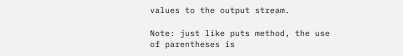values to the output stream.

Note: just like puts method, the use of parentheses is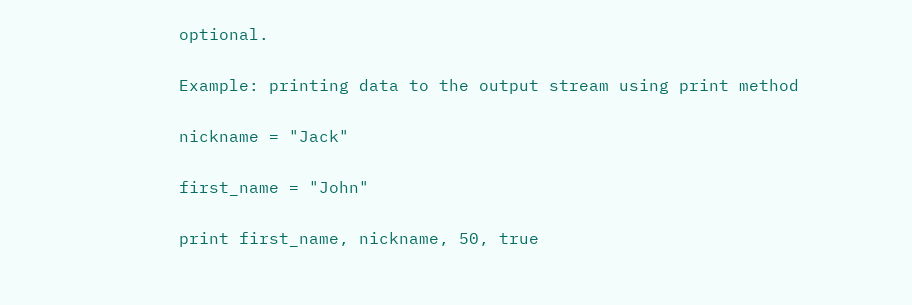optional.

Example: printing data to the output stream using print method

nickname = "Jack"

first_name = "John"

print first_name, nickname, 50, true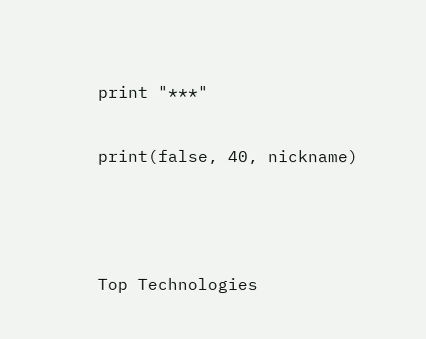print "***"

print(false, 40, nickname)



Top Technologies